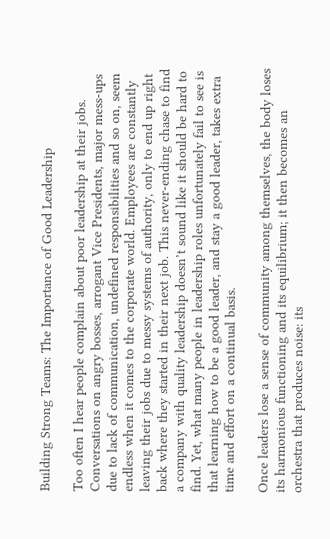Building Strong Teams: The Importance of Good Leadership

Too often I hear people complain about poor leadership at their jobs. Conversations on angry bosses, arrogant Vice Presidents, major mess-ups due to lack of communication, undefined responsibilities and so on, seem endless when it comes to the corporate world. Employees are constantly leaving their jobs due to messy systems of authority, only to end up right back where they started in their next job. This never-ending chase to find a company with quality leadership doesn’t sound like it should be hard to find. Yet, what many people in leadership roles unfortunately fail to see is that learning how to be a good leader, and stay a good leader, takes extra time and effort on a continual basis.

Once leaders lose a sense of community among themselves, the body loses its harmonious functioning and its equilibrium; it then becomes an orchestra that produces noise: its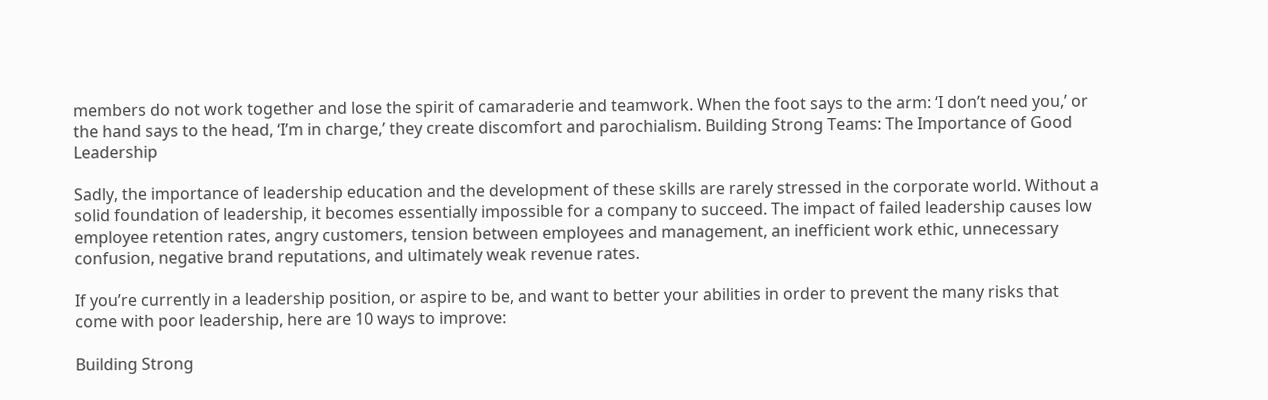members do not work together and lose the spirit of camaraderie and teamwork. When the foot says to the arm: ‘I don’t need you,’ or the hand says to the head, ‘I’m in charge,’ they create discomfort and parochialism. Building Strong Teams: The Importance of Good Leadership

Sadly, the importance of leadership education and the development of these skills are rarely stressed in the corporate world. Without a solid foundation of leadership, it becomes essentially impossible for a company to succeed. The impact of failed leadership causes low employee retention rates, angry customers, tension between employees and management, an inefficient work ethic, unnecessary confusion, negative brand reputations, and ultimately weak revenue rates.

If you’re currently in a leadership position, or aspire to be, and want to better your abilities in order to prevent the many risks that come with poor leadership, here are 10 ways to improve:

Building Strong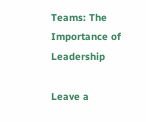Teams: The Importance of Leadership

Leave a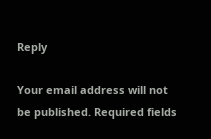Reply

Your email address will not be published. Required fields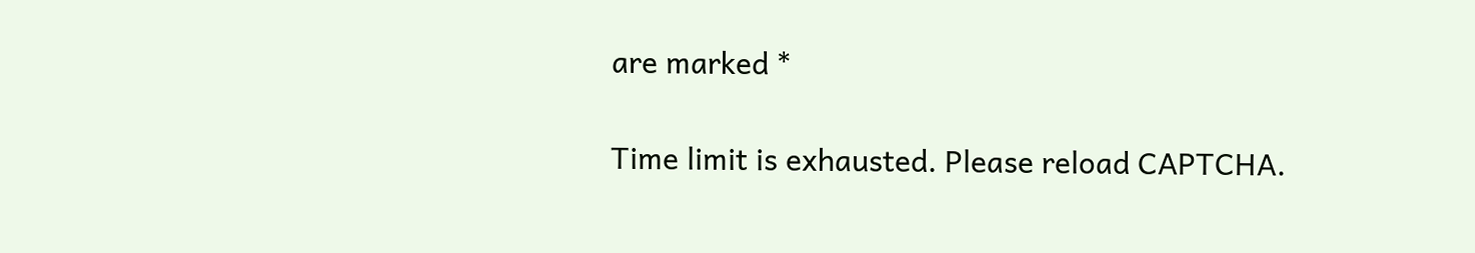are marked *

Time limit is exhausted. Please reload CAPTCHA.